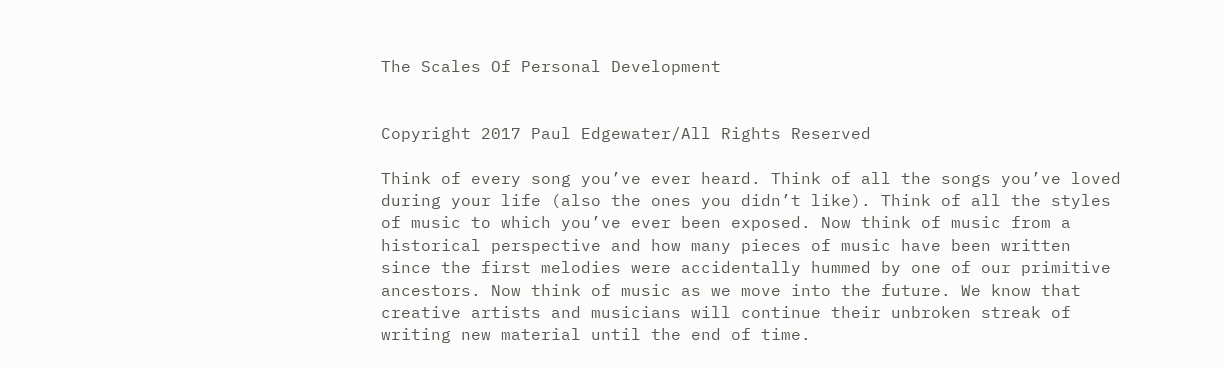The Scales Of Personal Development


Copyright 2017 Paul Edgewater/All Rights Reserved

Think of every song you’ve ever heard. Think of all the songs you’ve loved during your life (also the ones you didn’t like). Think of all the styles of music to which you’ve ever been exposed. Now think of music from a historical perspective and how many pieces of music have been written since the first melodies were accidentally hummed by one of our primitive ancestors. Now think of music as we move into the future. We know that creative artists and musicians will continue their unbroken streak of writing new material until the end of time.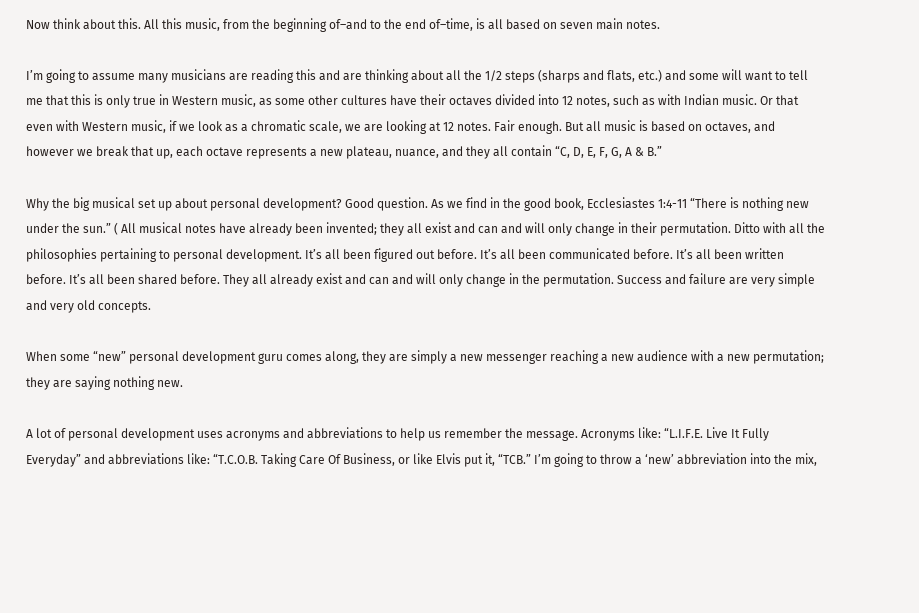Now think about this. All this music, from the beginning of–and to the end of–time, is all based on seven main notes.

I’m going to assume many musicians are reading this and are thinking about all the 1/2 steps (sharps and flats, etc.) and some will want to tell me that this is only true in Western music, as some other cultures have their octaves divided into 12 notes, such as with Indian music. Or that even with Western music, if we look as a chromatic scale, we are looking at 12 notes. Fair enough. But all music is based on octaves, and however we break that up, each octave represents a new plateau, nuance, and they all contain “C, D, E, F, G, A & B.”

Why the big musical set up about personal development? Good question. As we find in the good book, Ecclesiastes 1:4-11 “There is nothing new under the sun.” ( All musical notes have already been invented; they all exist and can and will only change in their permutation. Ditto with all the philosophies pertaining to personal development. It’s all been figured out before. It’s all been communicated before. It’s all been written before. It’s all been shared before. They all already exist and can and will only change in the permutation. Success and failure are very simple and very old concepts.

When some “new” personal development guru comes along, they are simply a new messenger reaching a new audience with a new permutation; they are saying nothing new.

A lot of personal development uses acronyms and abbreviations to help us remember the message. Acronyms like: “L.I.F.E. Live It Fully Everyday” and abbreviations like: “T.C.O.B. Taking Care Of Business, or like Elvis put it, “TCB.” I’m going to throw a ‘new’ abbreviation into the mix,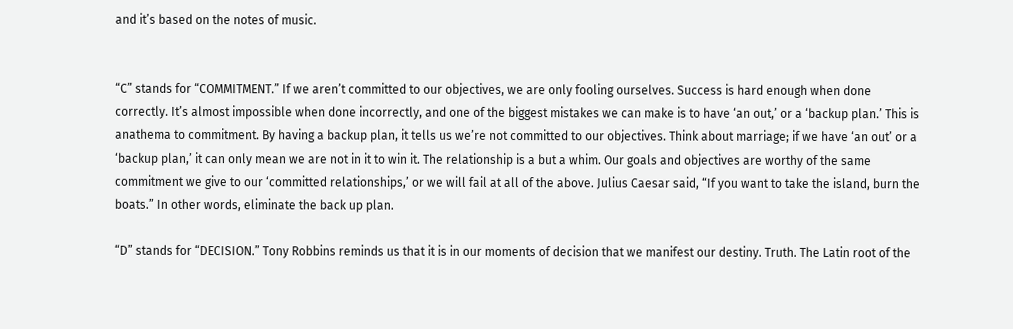and it’s based on the notes of music.


“C” stands for “COMMITMENT.” If we aren’t committed to our objectives, we are only fooling ourselves. Success is hard enough when done correctly. It’s almost impossible when done incorrectly, and one of the biggest mistakes we can make is to have ‘an out,’ or a ‘backup plan.’ This is anathema to commitment. By having a backup plan, it tells us we’re not committed to our objectives. Think about marriage; if we have ‘an out’ or a ‘backup plan,’ it can only mean we are not in it to win it. The relationship is a but a whim. Our goals and objectives are worthy of the same commitment we give to our ‘committed relationships,’ or we will fail at all of the above. Julius Caesar said, “If you want to take the island, burn the boats.” In other words, eliminate the back up plan.

“D” stands for “DECISION.” Tony Robbins reminds us that it is in our moments of decision that we manifest our destiny. Truth. The Latin root of the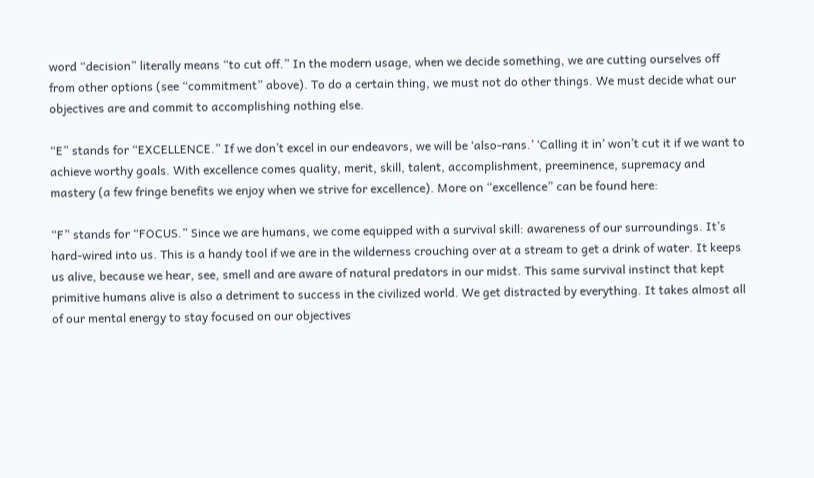word “decision” literally means “to cut off.” In the modern usage, when we decide something, we are cutting ourselves off from other options (see “commitment” above). To do a certain thing, we must not do other things. We must decide what our objectives are and commit to accomplishing nothing else.

“E” stands for “EXCELLENCE.” If we don’t excel in our endeavors, we will be ‘also-rans.’ ‘Calling it in’ won’t cut it if we want to achieve worthy goals. With excellence comes quality, merit, skill, talent, accomplishment, preeminence, supremacy and mastery (a few fringe benefits we enjoy when we strive for excellence). More on “excellence” can be found here:

“F” stands for “FOCUS.” Since we are humans, we come equipped with a survival skill: awareness of our surroundings. It’s hard-wired into us. This is a handy tool if we are in the wilderness crouching over at a stream to get a drink of water. It keeps us alive, because we hear, see, smell and are aware of natural predators in our midst. This same survival instinct that kept primitive humans alive is also a detriment to success in the civilized world. We get distracted by everything. It takes almost all of our mental energy to stay focused on our objectives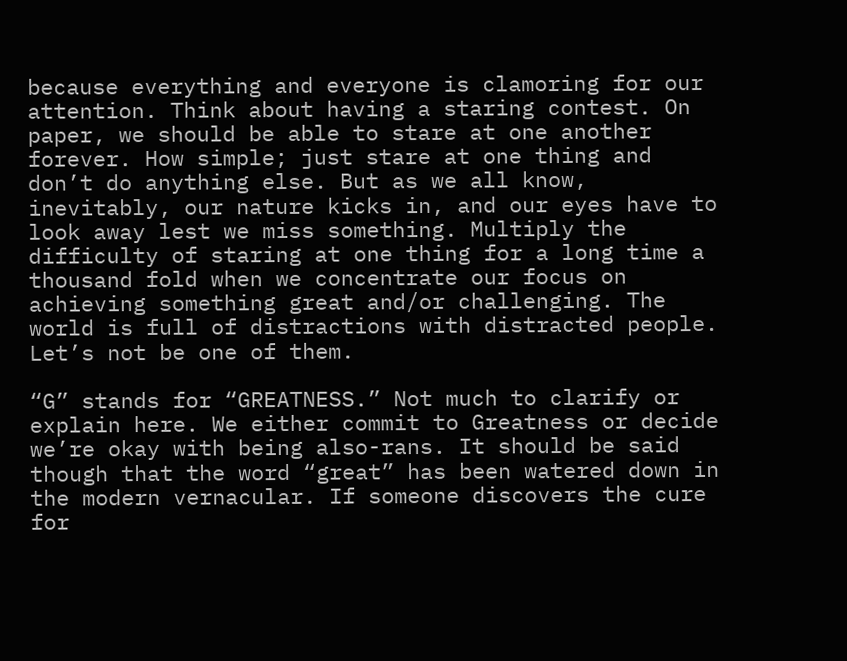because everything and everyone is clamoring for our attention. Think about having a staring contest. On paper, we should be able to stare at one another forever. How simple; just stare at one thing and don’t do anything else. But as we all know, inevitably, our nature kicks in, and our eyes have to look away lest we miss something. Multiply the difficulty of staring at one thing for a long time a thousand fold when we concentrate our focus on achieving something great and/or challenging. The world is full of distractions with distracted people. Let’s not be one of them.

“G” stands for “GREATNESS.” Not much to clarify or explain here. We either commit to Greatness or decide we’re okay with being also-rans. It should be said though that the word “great” has been watered down in the modern vernacular. If someone discovers the cure for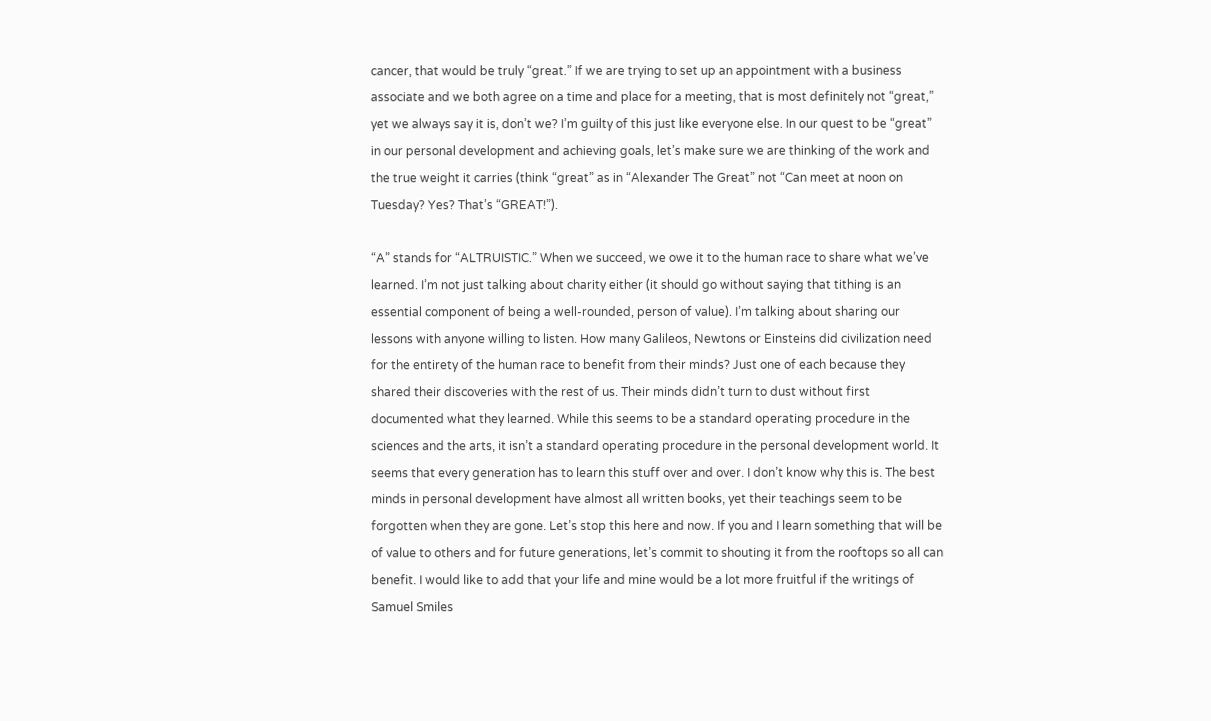cancer, that would be truly “great.” If we are trying to set up an appointment with a business associate and we both agree on a time and place for a meeting, that is most definitely not “great,” yet we always say it is, don’t we? I’m guilty of this just like everyone else. In our quest to be “great” in our personal development and achieving goals, let’s make sure we are thinking of the work and the true weight it carries (think “great” as in “Alexander The Great” not “Can meet at noon on Tuesday? Yes? That’s “GREAT!”).

“A” stands for “ALTRUISTIC.” When we succeed, we owe it to the human race to share what we’ve learned. I’m not just talking about charity either (it should go without saying that tithing is an essential component of being a well-rounded, person of value). I’m talking about sharing our lessons with anyone willing to listen. How many Galileos, Newtons or Einsteins did civilization need for the entirety of the human race to benefit from their minds? Just one of each because they shared their discoveries with the rest of us. Their minds didn’t turn to dust without first documented what they learned. While this seems to be a standard operating procedure in the sciences and the arts, it isn’t a standard operating procedure in the personal development world. It seems that every generation has to learn this stuff over and over. I don’t know why this is. The best minds in personal development have almost all written books, yet their teachings seem to be forgotten when they are gone. Let’s stop this here and now. If you and I learn something that will be of value to others and for future generations, let’s commit to shouting it from the rooftops so all can benefit. I would like to add that your life and mine would be a lot more fruitful if the writings of Samuel Smiles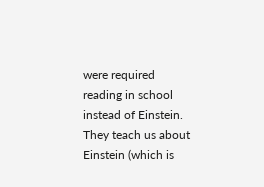were required reading in school instead of Einstein. They teach us about Einstein (which is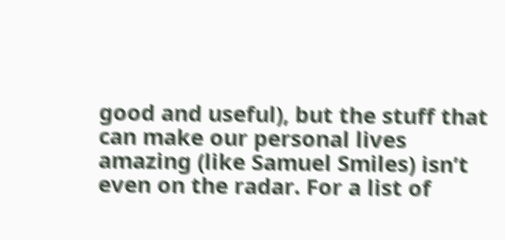good and useful), but the stuff that can make our personal lives amazing (like Samuel Smiles) isn’t even on the radar. For a list of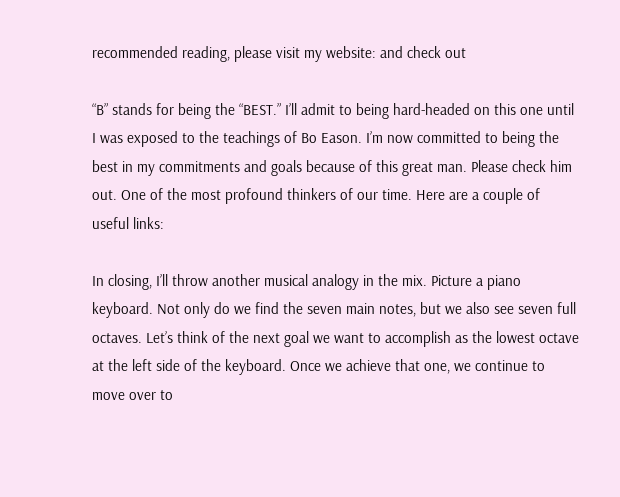recommended reading, please visit my website: and check out

“B” stands for being the “BEST.” I’ll admit to being hard-headed on this one until I was exposed to the teachings of Bo Eason. I’m now committed to being the best in my commitments and goals because of this great man. Please check him out. One of the most profound thinkers of our time. Here are a couple of useful links:

In closing, I’ll throw another musical analogy in the mix. Picture a piano keyboard. Not only do we find the seven main notes, but we also see seven full octaves. Let’s think of the next goal we want to accomplish as the lowest octave at the left side of the keyboard. Once we achieve that one, we continue to move over to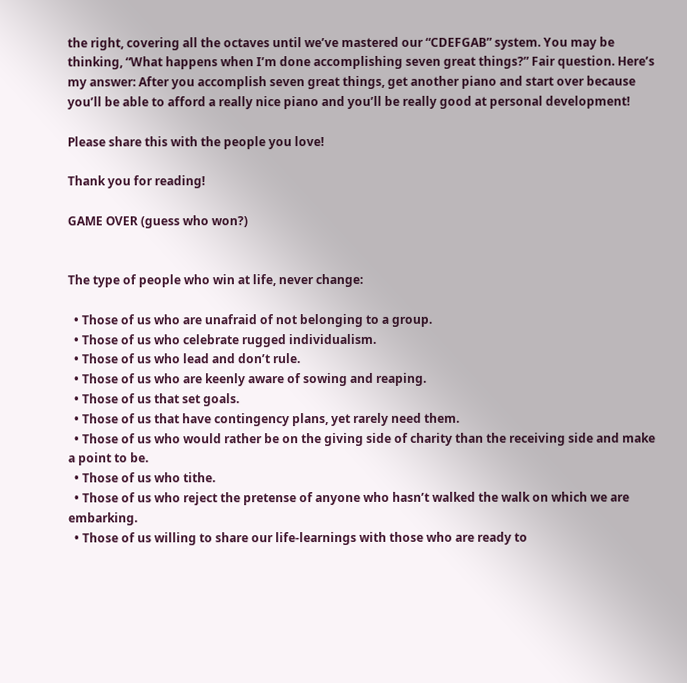the right, covering all the octaves until we’ve mastered our “CDEFGAB” system. You may be thinking, “What happens when I’m done accomplishing seven great things?” Fair question. Here’s my answer: After you accomplish seven great things, get another piano and start over because you’ll be able to afford a really nice piano and you’ll be really good at personal development!

Please share this with the people you love!

Thank you for reading!

GAME OVER (guess who won?)


The type of people who win at life, never change:

  • Those of us who are unafraid of not belonging to a group.
  • Those of us who celebrate rugged individualism.
  • Those of us who lead and don’t rule.
  • Those of us who are keenly aware of sowing and reaping.
  • Those of us that set goals.
  • Those of us that have contingency plans, yet rarely need them.
  • Those of us who would rather be on the giving side of charity than the receiving side and make a point to be.
  • Those of us who tithe.
  • Those of us who reject the pretense of anyone who hasn’t walked the walk on which we are embarking.
  • Those of us willing to share our life-learnings with those who are ready to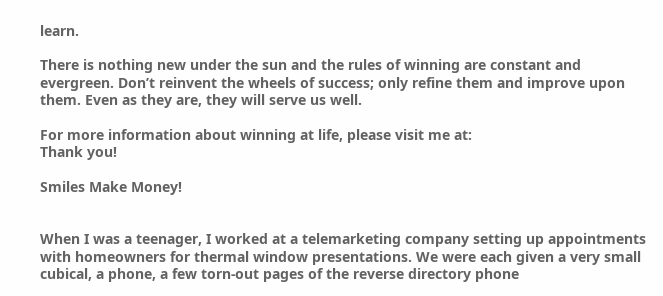learn.

There is nothing new under the sun and the rules of winning are constant and evergreen. Don’t reinvent the wheels of success; only refine them and improve upon them. Even as they are, they will serve us well.

For more information about winning at life, please visit me at:
Thank you!

Smiles Make Money!


When I was a teenager, I worked at a telemarketing company setting up appointments with homeowners for thermal window presentations. We were each given a very small cubical, a phone, a few torn-out pages of the reverse directory phone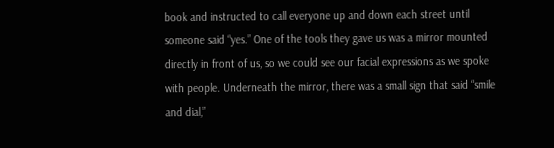book and instructed to call everyone up and down each street until someone said “yes.” One of the tools they gave us was a mirror mounted directly in front of us, so we could see our facial expressions as we spoke with people. Underneath the mirror, there was a small sign that said “smile and dial,”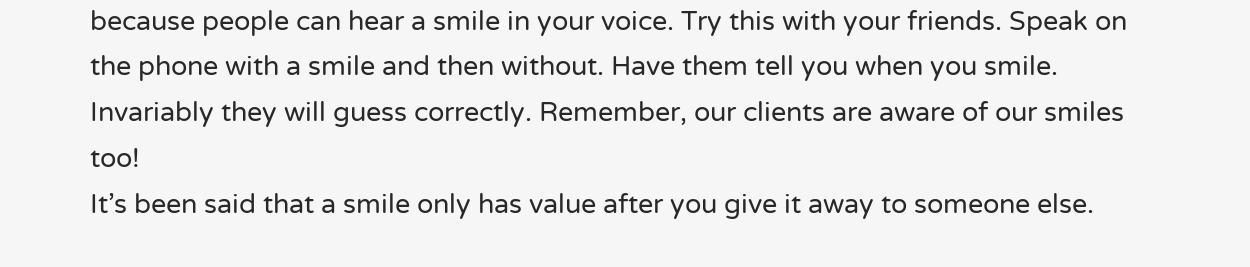because people can hear a smile in your voice. Try this with your friends. Speak on the phone with a smile and then without. Have them tell you when you smile. Invariably they will guess correctly. Remember, our clients are aware of our smiles too!
It’s been said that a smile only has value after you give it away to someone else.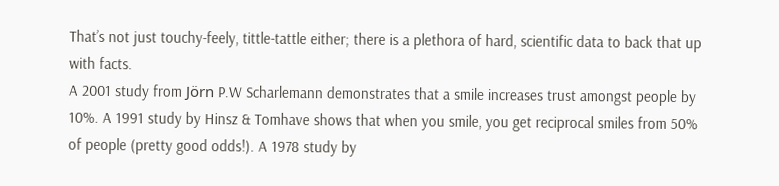That’s not just touchy-feely, tittle-tattle either; there is a plethora of hard, scientific data to back that up with facts.
A 2001 study from Jörn P.W Scharlemann demonstrates that a smile increases trust amongst people by 10%. A 1991 study by Hinsz & Tomhave shows that when you smile, you get reciprocal smiles from 50% of people (pretty good odds!). A 1978 study by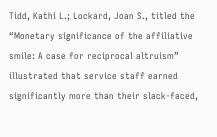Tidd, Kathi L.; Lockard, Joan S., titled the “Monetary significance of the affiliative smile: A case for reciprocal altruism” illustrated that service staff earned significantly more than their slack-faced,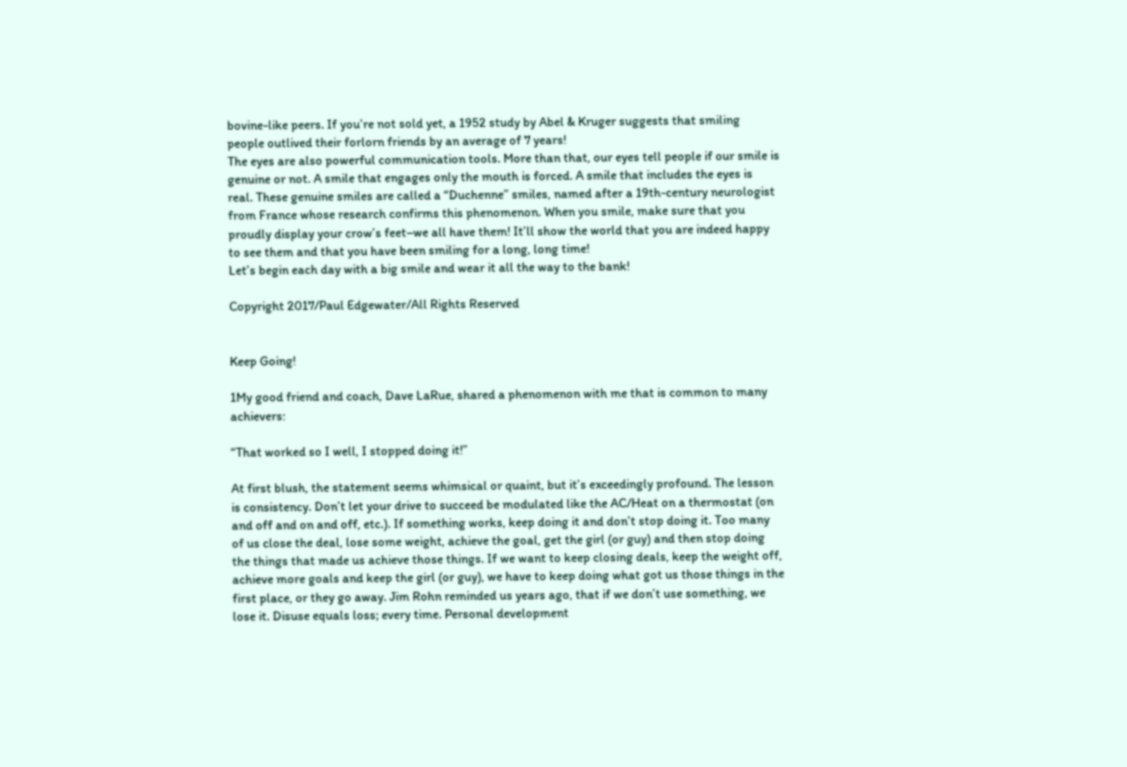bovine-like peers. If you’re not sold yet, a 1952 study by Abel & Kruger suggests that smiling people outlived their forlorn friends by an average of 7 years!
The eyes are also powerful communication tools. More than that, our eyes tell people if our smile is genuine or not. A smile that engages only the mouth is forced. A smile that includes the eyes is real. These genuine smiles are called a “Duchenne” smiles, named after a 19th-century neurologist from France whose research confirms this phenomenon. When you smile, make sure that you proudly display your crow’s feet–we all have them! It’ll show the world that you are indeed happy to see them and that you have been smiling for a long, long time!
Let’s begin each day with a big smile and wear it all the way to the bank!

Copyright 2017/Paul Edgewater/All Rights Reserved


Keep Going!

1My good friend and coach, Dave LaRue, shared a phenomenon with me that is common to many achievers:

“That worked so I well, I stopped doing it!”

At first blush, the statement seems whimsical or quaint, but it’s exceedingly profound. The lesson is consistency. Don’t let your drive to succeed be modulated like the AC/Heat on a thermostat (on and off and on and off, etc.). If something works, keep doing it and don’t stop doing it. Too many of us close the deal, lose some weight, achieve the goal, get the girl (or guy) and then stop doing the things that made us achieve those things. If we want to keep closing deals, keep the weight off, achieve more goals and keep the girl (or guy), we have to keep doing what got us those things in the first place, or they go away. Jim Rohn reminded us years ago, that if we don’t use something, we lose it. Disuse equals loss; every time. Personal development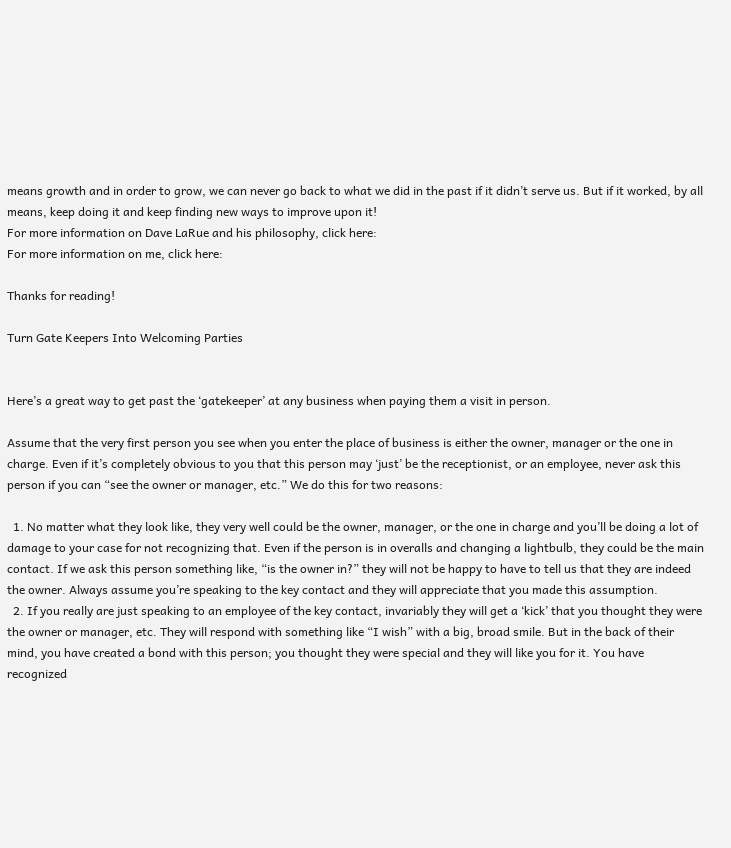means growth and in order to grow, we can never go back to what we did in the past if it didn’t serve us. But if it worked, by all means, keep doing it and keep finding new ways to improve upon it!
For more information on Dave LaRue and his philosophy, click here:
For more information on me, click here:

Thanks for reading!

Turn Gate Keepers Into Welcoming Parties


Here’s a great way to get past the ‘gatekeeper’ at any business when paying them a visit in person.

Assume that the very first person you see when you enter the place of business is either the owner, manager or the one in charge. Even if it’s completely obvious to you that this person may ‘just’ be the receptionist, or an employee, never ask this person if you can “see the owner or manager, etc.” We do this for two reasons:

  1. No matter what they look like, they very well could be the owner, manager, or the one in charge and you’ll be doing a lot of damage to your case for not recognizing that. Even if the person is in overalls and changing a lightbulb, they could be the main contact. If we ask this person something like, “is the owner in?” they will not be happy to have to tell us that they are indeed the owner. Always assume you’re speaking to the key contact and they will appreciate that you made this assumption.
  2. If you really are just speaking to an employee of the key contact, invariably they will get a ‘kick’ that you thought they were the owner or manager, etc. They will respond with something like “I wish” with a big, broad smile. But in the back of their mind, you have created a bond with this person; you thought they were special and they will like you for it. You have recognized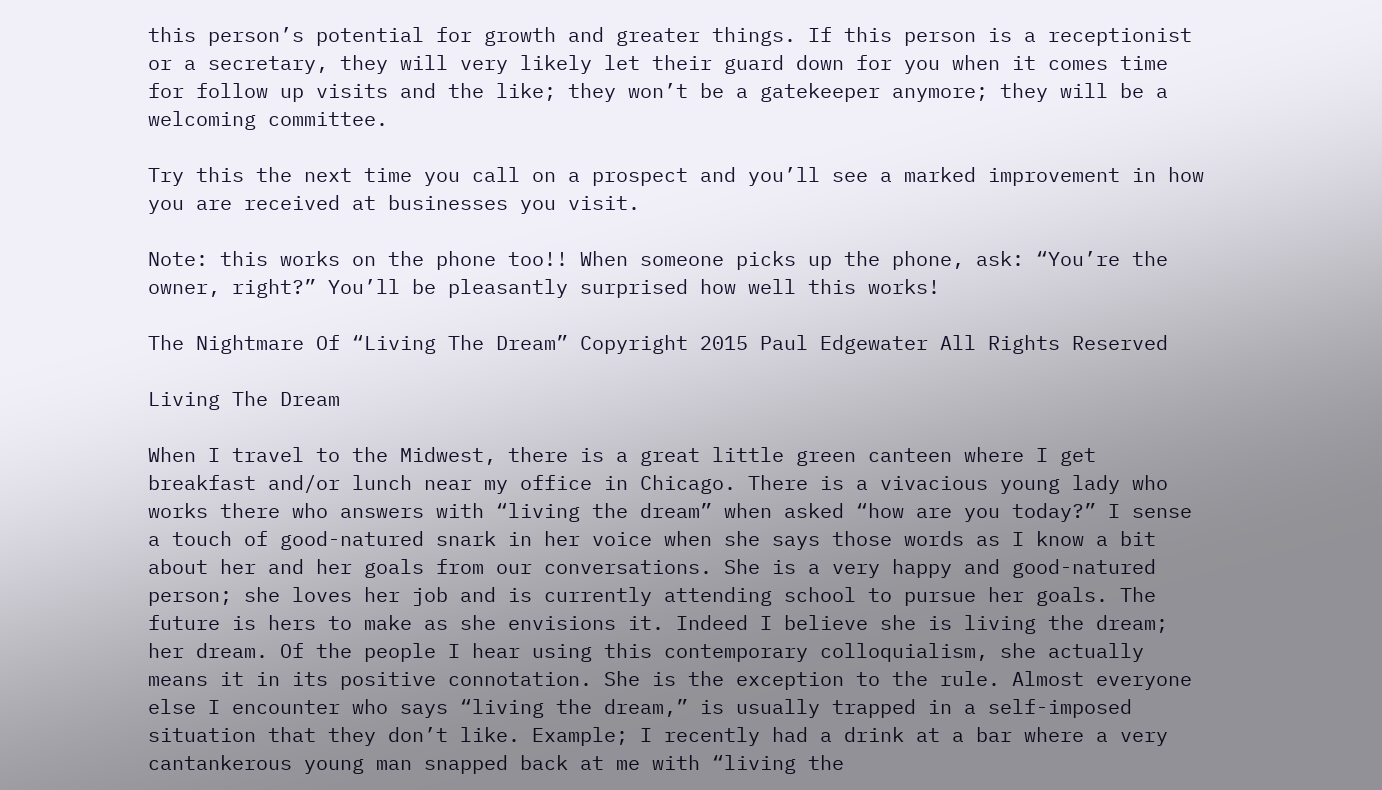this person’s potential for growth and greater things. If this person is a receptionist or a secretary, they will very likely let their guard down for you when it comes time for follow up visits and the like; they won’t be a gatekeeper anymore; they will be a welcoming committee.

Try this the next time you call on a prospect and you’ll see a marked improvement in how you are received at businesses you visit.

Note: this works on the phone too!! When someone picks up the phone, ask: “You’re the owner, right?” You’ll be pleasantly surprised how well this works!

The Nightmare Of “Living The Dream” Copyright 2015 Paul Edgewater All Rights Reserved

Living The Dream

When I travel to the Midwest, there is a great little green canteen where I get breakfast and/or lunch near my office in Chicago. There is a vivacious young lady who works there who answers with “living the dream” when asked “how are you today?” I sense a touch of good-natured snark in her voice when she says those words as I know a bit about her and her goals from our conversations. She is a very happy and good-natured person; she loves her job and is currently attending school to pursue her goals. The future is hers to make as she envisions it. Indeed I believe she is living the dream; her dream. Of the people I hear using this contemporary colloquialism, she actually means it in its positive connotation. She is the exception to the rule. Almost everyone else I encounter who says “living the dream,” is usually trapped in a self-imposed situation that they don’t like. Example; I recently had a drink at a bar where a very cantankerous young man snapped back at me with “living the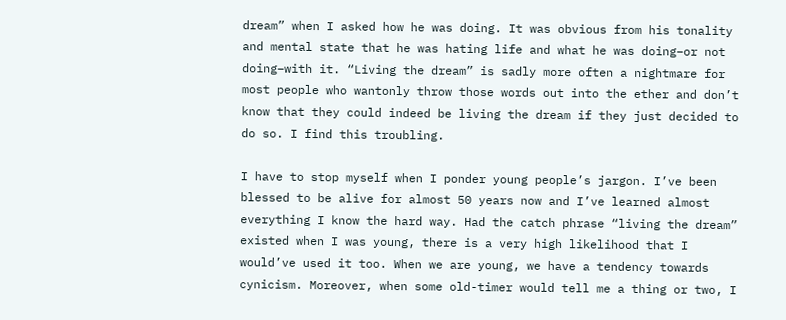dream” when I asked how he was doing. It was obvious from his tonality and mental state that he was hating life and what he was doing–or not doing–with it. “Living the dream” is sadly more often a nightmare for most people who wantonly throw those words out into the ether and don’t know that they could indeed be living the dream if they just decided to do so. I find this troubling.

I have to stop myself when I ponder young people’s jargon. I’ve been blessed to be alive for almost 50 years now and I’ve learned almost everything I know the hard way. Had the catch phrase “living the dream” existed when I was young, there is a very high likelihood that I would’ve used it too. When we are young, we have a tendency towards cynicism. Moreover, when some old-timer would tell me a thing or two, I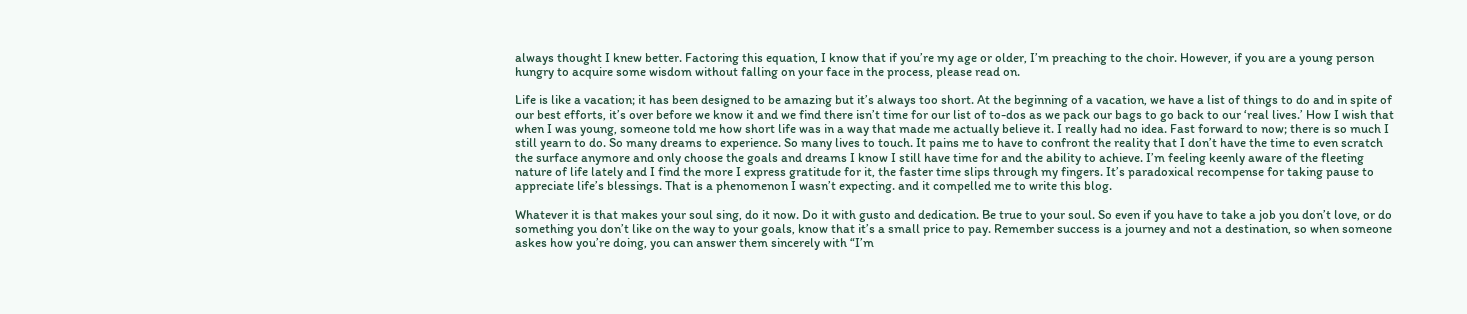always thought I knew better. Factoring this equation, I know that if you’re my age or older, I’m preaching to the choir. However, if you are a young person hungry to acquire some wisdom without falling on your face in the process, please read on.

Life is like a vacation; it has been designed to be amazing but it’s always too short. At the beginning of a vacation, we have a list of things to do and in spite of our best efforts, it’s over before we know it and we find there isn’t time for our list of to-dos as we pack our bags to go back to our ‘real lives.’ How I wish that when I was young, someone told me how short life was in a way that made me actually believe it. I really had no idea. Fast forward to now; there is so much I still yearn to do. So many dreams to experience. So many lives to touch. It pains me to have to confront the reality that I don’t have the time to even scratch the surface anymore and only choose the goals and dreams I know I still have time for and the ability to achieve. I’m feeling keenly aware of the fleeting nature of life lately and I find the more I express gratitude for it, the faster time slips through my fingers. It’s paradoxical recompense for taking pause to appreciate life’s blessings. That is a phenomenon I wasn’t expecting. and it compelled me to write this blog.

Whatever it is that makes your soul sing, do it now. Do it with gusto and dedication. Be true to your soul. So even if you have to take a job you don’t love, or do something you don’t like on the way to your goals, know that it’s a small price to pay. Remember success is a journey and not a destination, so when someone askes how you’re doing, you can answer them sincerely with “I’m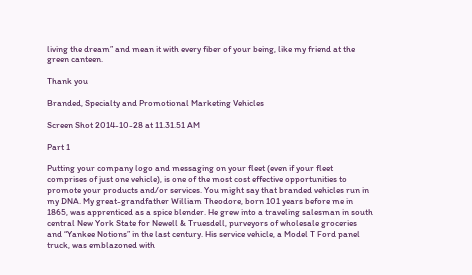living the dream” and mean it with every fiber of your being, like my friend at the green canteen.

Thank you

Branded, Specialty and Promotional Marketing Vehicles

Screen Shot 2014-10-28 at 11.31.51 AM

Part 1

Putting your company logo and messaging on your fleet (even if your fleet comprises of just one vehicle), is one of the most cost effective opportunities to promote your products and/or services. You might say that branded vehicles run in my DNA. My great-grandfather William Theodore, born 101 years before me in 1865, was apprenticed as a spice blender. He grew into a traveling salesman in south central New York State for Newell & Truesdell, purveyors of wholesale groceries and “Yankee Notions” in the last century. His service vehicle, a Model T Ford panel truck, was emblazoned with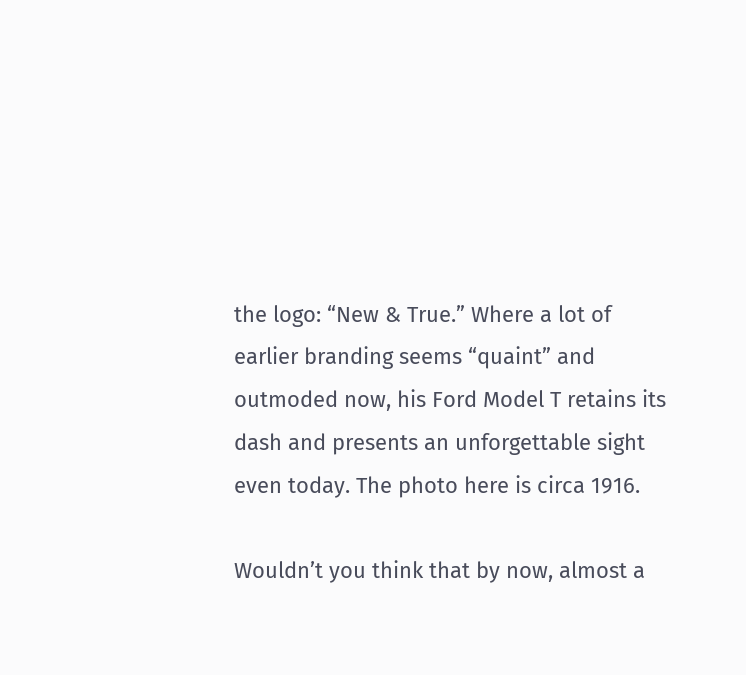the logo: “New & True.” Where a lot of earlier branding seems “quaint” and outmoded now, his Ford Model T retains its dash and presents an unforgettable sight even today. The photo here is circa 1916.

Wouldn’t you think that by now, almost a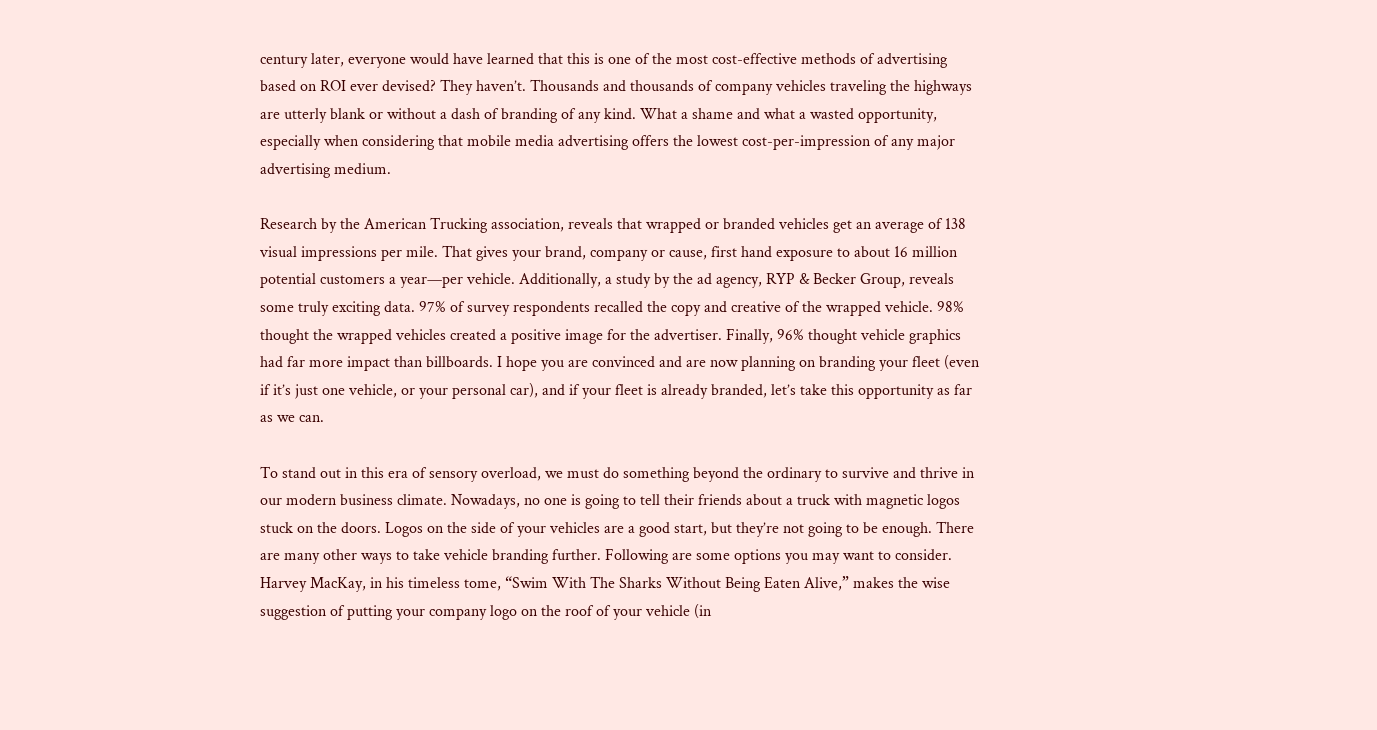century later, everyone would have learned that this is one of the most cost-effective methods of advertising based on ROI ever devised? They haven’t. Thousands and thousands of company vehicles traveling the highways are utterly blank or without a dash of branding of any kind. What a shame and what a wasted opportunity, especially when considering that mobile media advertising offers the lowest cost-per-impression of any major advertising medium.

Research by the American Trucking association, reveals that wrapped or branded vehicles get an average of 138 visual impressions per mile. That gives your brand, company or cause, first hand exposure to about 16 million potential customers a year—per vehicle. Additionally, a study by the ad agency, RYP & Becker Group, reveals some truly exciting data. 97% of survey respondents recalled the copy and creative of the wrapped vehicle. 98% thought the wrapped vehicles created a positive image for the advertiser. Finally, 96% thought vehicle graphics had far more impact than billboards. I hope you are convinced and are now planning on branding your fleet (even if it’s just one vehicle, or your personal car), and if your fleet is already branded, let’s take this opportunity as far as we can.

To stand out in this era of sensory overload, we must do something beyond the ordinary to survive and thrive in our modern business climate. Nowadays, no one is going to tell their friends about a truck with magnetic logos stuck on the doors. Logos on the side of your vehicles are a good start, but they’re not going to be enough. There are many other ways to take vehicle branding further. Following are some options you may want to consider. Harvey MacKay, in his timeless tome, “Swim With The Sharks Without Being Eaten Alive,” makes the wise suggestion of putting your company logo on the roof of your vehicle (in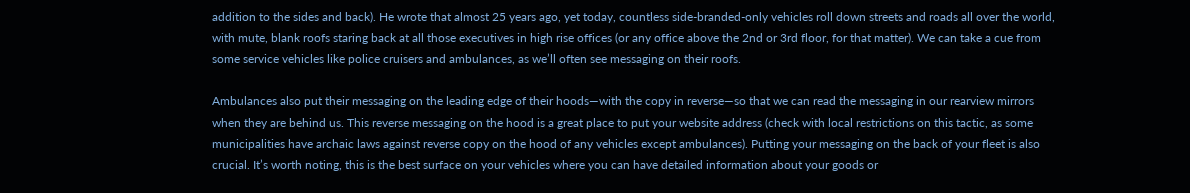addition to the sides and back). He wrote that almost 25 years ago, yet today, countless side-branded-only vehicles roll down streets and roads all over the world, with mute, blank roofs staring back at all those executives in high rise offices (or any office above the 2nd or 3rd floor, for that matter). We can take a cue from some service vehicles like police cruisers and ambulances, as we’ll often see messaging on their roofs.

Ambulances also put their messaging on the leading edge of their hoods—with the copy in reverse—so that we can read the messaging in our rearview mirrors when they are behind us. This reverse messaging on the hood is a great place to put your website address (check with local restrictions on this tactic, as some municipalities have archaic laws against reverse copy on the hood of any vehicles except ambulances). Putting your messaging on the back of your fleet is also crucial. It’s worth noting, this is the best surface on your vehicles where you can have detailed information about your goods or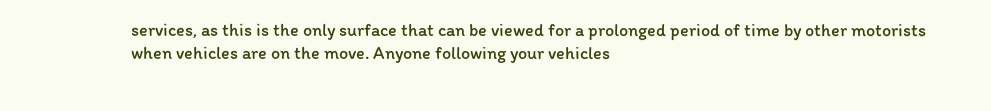services, as this is the only surface that can be viewed for a prolonged period of time by other motorists when vehicles are on the move. Anyone following your vehicles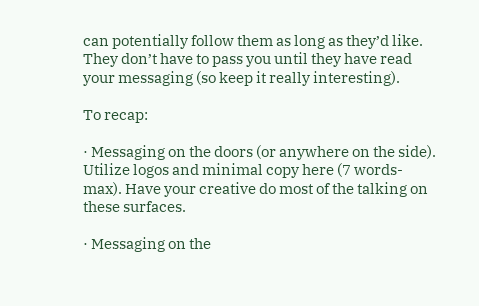can potentially follow them as long as they’d like. They don’t have to pass you until they have read your messaging (so keep it really interesting).

To recap:

· Messaging on the doors (or anywhere on the side). Utilize logos and minimal copy here (7 words-max). Have your creative do most of the talking on these surfaces.

· Messaging on the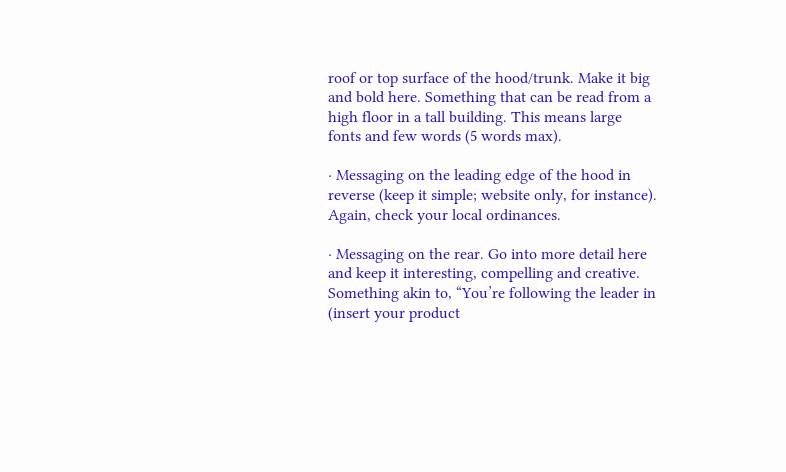roof or top surface of the hood/trunk. Make it big and bold here. Something that can be read from a high floor in a tall building. This means large fonts and few words (5 words max).

· Messaging on the leading edge of the hood in reverse (keep it simple; website only, for instance). Again, check your local ordinances.

· Messaging on the rear. Go into more detail here and keep it interesting, compelling and creative. Something akin to, “You’re following the leader in (insert your product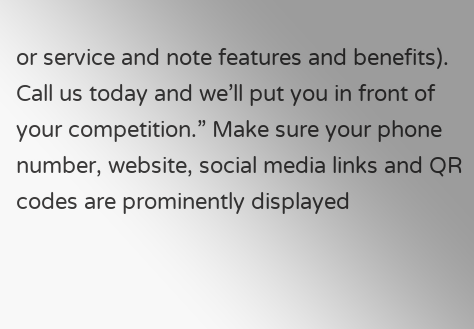or service and note features and benefits). Call us today and we’ll put you in front of your competition.” Make sure your phone number, website, social media links and QR codes are prominently displayed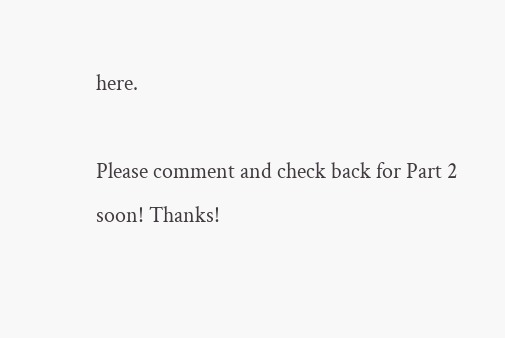here.

Please comment and check back for Part 2 soon! Thanks!